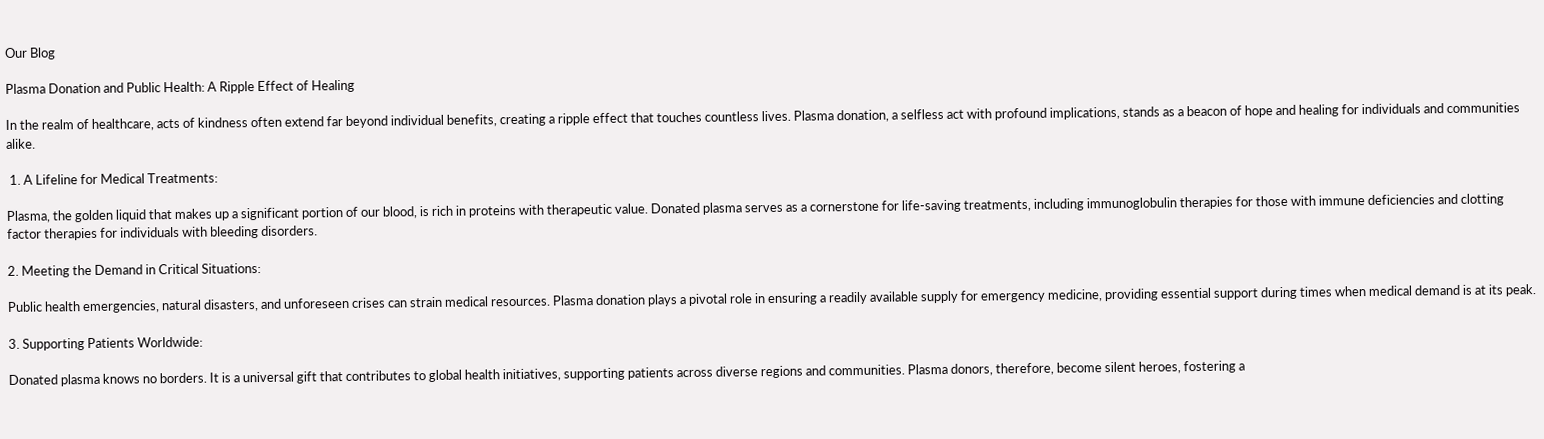Our Blog

Plasma Donation and Public Health: A Ripple Effect of Healing

In the realm of healthcare, acts of kindness often extend far beyond individual benefits, creating a ripple effect that touches countless lives. Plasma donation, a selfless act with profound implications, stands as a beacon of hope and healing for individuals and communities alike.

 1. A Lifeline for Medical Treatments:

Plasma, the golden liquid that makes up a significant portion of our blood, is rich in proteins with therapeutic value. Donated plasma serves as a cornerstone for life-saving treatments, including immunoglobulin therapies for those with immune deficiencies and clotting factor therapies for individuals with bleeding disorders.

2. Meeting the Demand in Critical Situations:

Public health emergencies, natural disasters, and unforeseen crises can strain medical resources. Plasma donation plays a pivotal role in ensuring a readily available supply for emergency medicine, providing essential support during times when medical demand is at its peak.

3. Supporting Patients Worldwide:

Donated plasma knows no borders. It is a universal gift that contributes to global health initiatives, supporting patients across diverse regions and communities. Plasma donors, therefore, become silent heroes, fostering a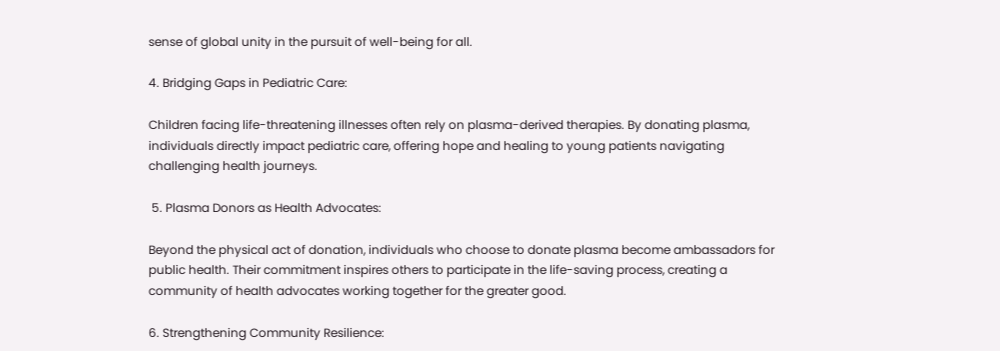sense of global unity in the pursuit of well-being for all.

4. Bridging Gaps in Pediatric Care:

Children facing life-threatening illnesses often rely on plasma-derived therapies. By donating plasma, individuals directly impact pediatric care, offering hope and healing to young patients navigating challenging health journeys.

 5. Plasma Donors as Health Advocates:

Beyond the physical act of donation, individuals who choose to donate plasma become ambassadors for public health. Their commitment inspires others to participate in the life-saving process, creating a community of health advocates working together for the greater good.

6. Strengthening Community Resilience: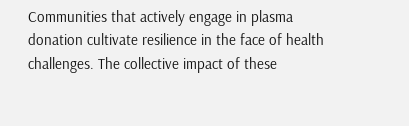Communities that actively engage in plasma donation cultivate resilience in the face of health challenges. The collective impact of these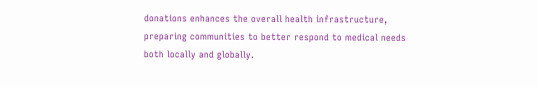donations enhances the overall health infrastructure, preparing communities to better respond to medical needs both locally and globally.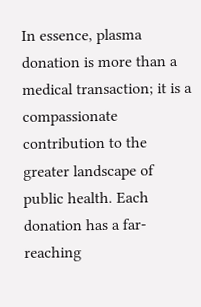In essence, plasma donation is more than a medical transaction; it is a compassionate contribution to the greater landscape of public health. Each donation has a far-reaching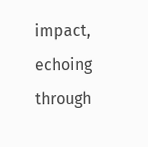impact, echoing through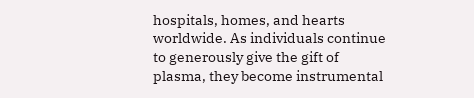hospitals, homes, and hearts worldwide. As individuals continue to generously give the gift of plasma, they become instrumental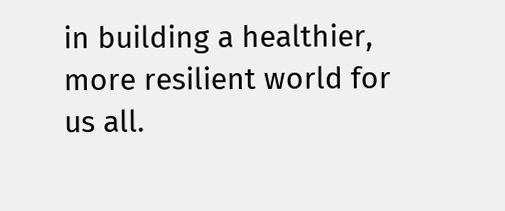in building a healthier, more resilient world for us all.